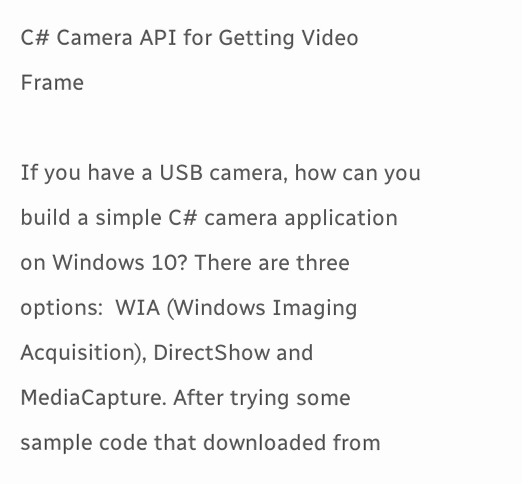C# Camera API for Getting Video Frame

If you have a USB camera, how can you build a simple C# camera application on Windows 10? There are three options:  WIA (Windows Imaging Acquisition), DirectShow and MediaCapture. After trying some sample code that downloaded from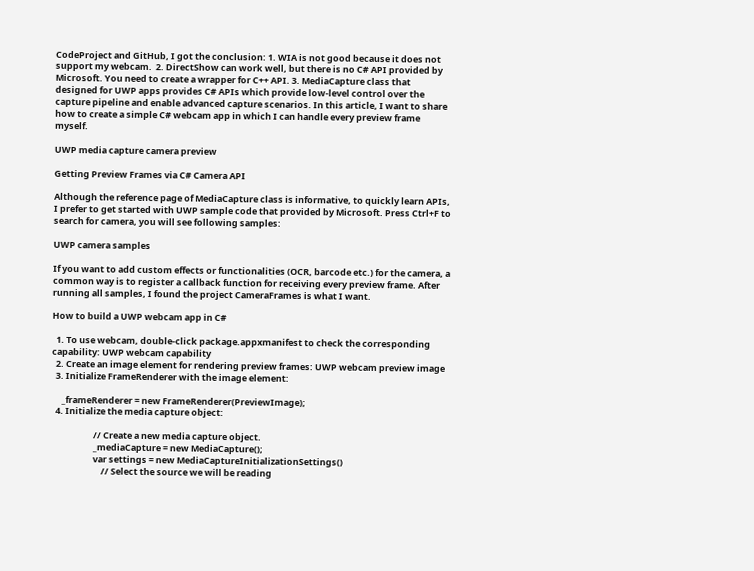CodeProject and GitHub, I got the conclusion: 1. WIA is not good because it does not support my webcam.  2. DirectShow can work well, but there is no C# API provided by Microsoft. You need to create a wrapper for C++ API. 3. MediaCapture class that designed for UWP apps provides C# APIs which provide low-level control over the capture pipeline and enable advanced capture scenarios. In this article, I want to share how to create a simple C# webcam app in which I can handle every preview frame myself.

UWP media capture camera preview

Getting Preview Frames via C# Camera API

Although the reference page of MediaCapture class is informative, to quickly learn APIs, I prefer to get started with UWP sample code that provided by Microsoft. Press Ctrl+F to search for camera, you will see following samples:

UWP camera samples

If you want to add custom effects or functionalities (OCR, barcode etc.) for the camera, a common way is to register a callback function for receiving every preview frame. After running all samples, I found the project CameraFrames is what I want.

How to build a UWP webcam app in C#

  1. To use webcam, double-click package.appxmanifest to check the corresponding capability: UWP webcam capability
  2. Create an image element for rendering preview frames: UWP webcam preview image
  3. Initialize FrameRenderer with the image element:

     _frameRenderer = new FrameRenderer(PreviewImage);
  4. Initialize the media capture object:

                     // Create a new media capture object.
                     _mediaCapture = new MediaCapture();
                     var settings = new MediaCaptureInitializationSettings()
                         // Select the source we will be reading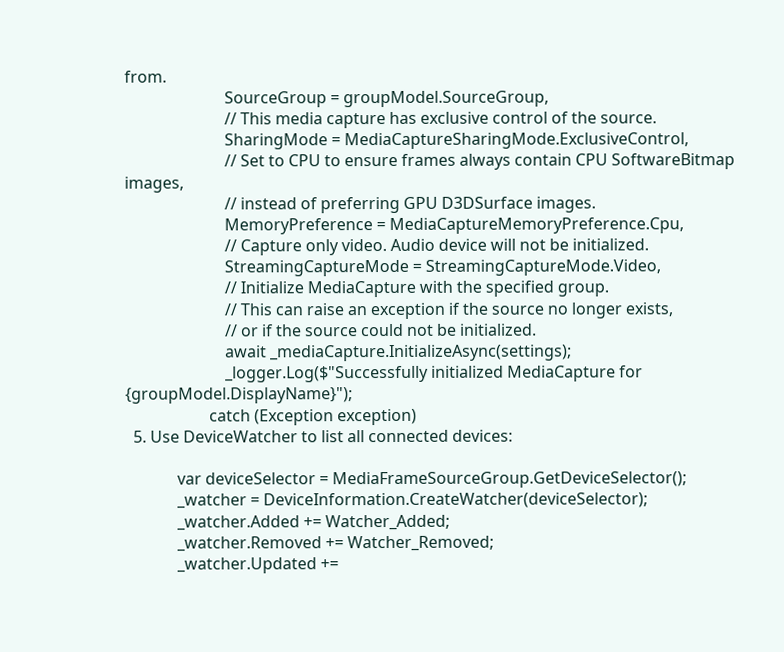from.
                         SourceGroup = groupModel.SourceGroup,
                         // This media capture has exclusive control of the source.
                         SharingMode = MediaCaptureSharingMode.ExclusiveControl,
                         // Set to CPU to ensure frames always contain CPU SoftwareBitmap images,
                         // instead of preferring GPU D3DSurface images.
                         MemoryPreference = MediaCaptureMemoryPreference.Cpu,
                         // Capture only video. Audio device will not be initialized.
                         StreamingCaptureMode = StreamingCaptureMode.Video,
                         // Initialize MediaCapture with the specified group.
                         // This can raise an exception if the source no longer exists,
                         // or if the source could not be initialized.
                         await _mediaCapture.InitializeAsync(settings);
                         _logger.Log($"Successfully initialized MediaCapture for {groupModel.DisplayName}");
                     catch (Exception exception)
  5. Use DeviceWatcher to list all connected devices:

             var deviceSelector = MediaFrameSourceGroup.GetDeviceSelector();
             _watcher = DeviceInformation.CreateWatcher(deviceSelector);
             _watcher.Added += Watcher_Added;
             _watcher.Removed += Watcher_Removed;
             _watcher.Updated +=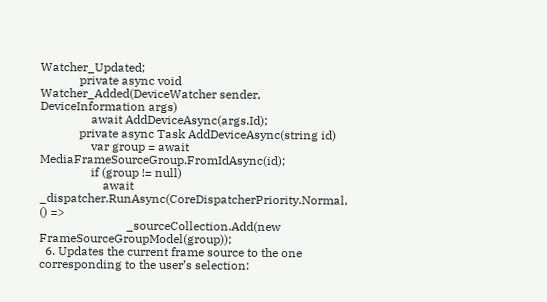Watcher_Updated;
             private async void Watcher_Added(DeviceWatcher sender, DeviceInformation args)
                 await AddDeviceAsync(args.Id);
             private async Task AddDeviceAsync(string id)
                 var group = await MediaFrameSourceGroup.FromIdAsync(id);
                 if (group != null)
                     await _dispatcher.RunAsync(CoreDispatcherPriority.Normal, () =>
                             _sourceCollection.Add(new FrameSourceGroupModel(group));
  6. Updates the current frame source to the one corresponding to the user’s selection: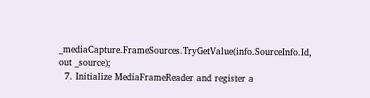_mediaCapture.FrameSources.TryGetValue(info.SourceInfo.Id, out _source);
  7. Initialize MediaFrameReader and register a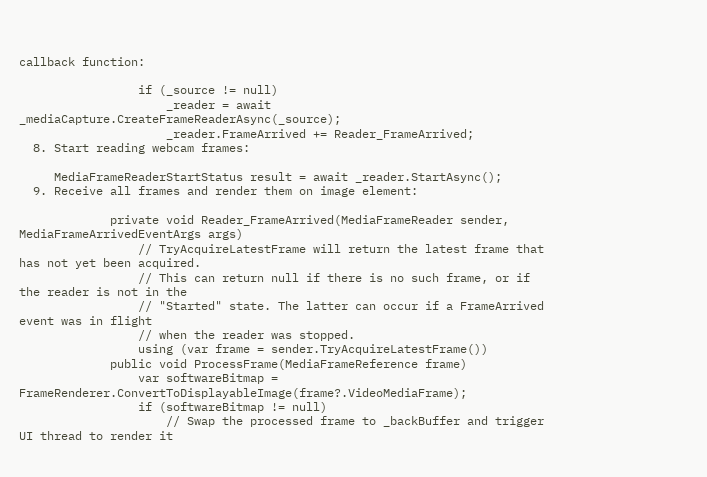callback function:

                 if (_source != null)
                     _reader = await _mediaCapture.CreateFrameReaderAsync(_source);
                     _reader.FrameArrived += Reader_FrameArrived;
  8. Start reading webcam frames:

     MediaFrameReaderStartStatus result = await _reader.StartAsync();
  9. Receive all frames and render them on image element:

             private void Reader_FrameArrived(MediaFrameReader sender, MediaFrameArrivedEventArgs args)
                 // TryAcquireLatestFrame will return the latest frame that has not yet been acquired.
                 // This can return null if there is no such frame, or if the reader is not in the
                 // "Started" state. The latter can occur if a FrameArrived event was in flight
                 // when the reader was stopped.
                 using (var frame = sender.TryAcquireLatestFrame())
             public void ProcessFrame(MediaFrameReference frame)
                 var softwareBitmap = FrameRenderer.ConvertToDisplayableImage(frame?.VideoMediaFrame);
                 if (softwareBitmap != null)
                     // Swap the processed frame to _backBuffer and trigger UI thread to render it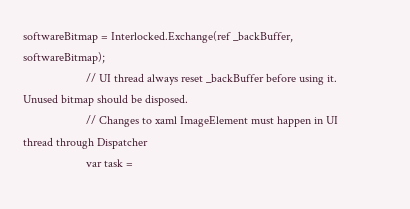softwareBitmap = Interlocked.Exchange(ref _backBuffer, softwareBitmap);
                     // UI thread always reset _backBuffer before using it.  Unused bitmap should be disposed.
                     // Changes to xaml ImageElement must happen in UI thread through Dispatcher
                     var task =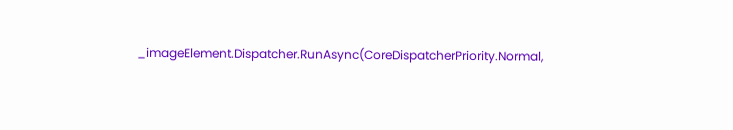_imageElement.Dispatcher.RunAsync(CoreDispatcherPriority.Normal,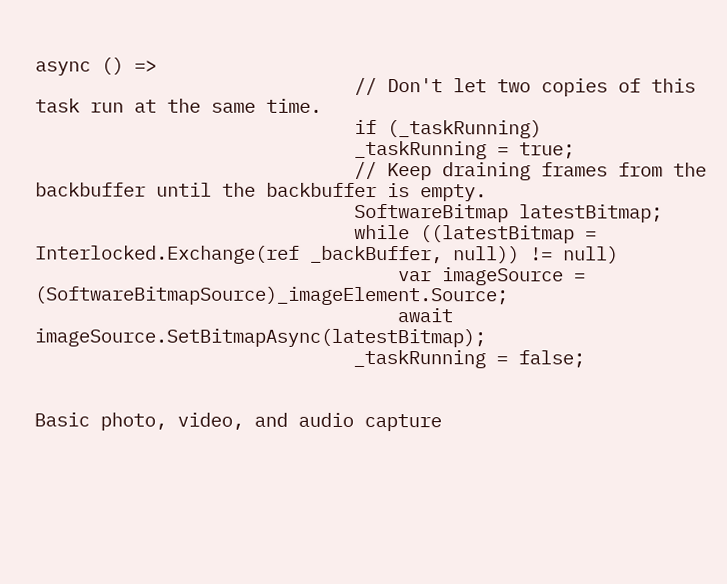async () =>
                             // Don't let two copies of this task run at the same time.
                             if (_taskRunning)
                             _taskRunning = true;
                             // Keep draining frames from the backbuffer until the backbuffer is empty.
                             SoftwareBitmap latestBitmap;
                             while ((latestBitmap = Interlocked.Exchange(ref _backBuffer, null)) != null)
                                 var imageSource = (SoftwareBitmapSource)_imageElement.Source;
                                 await imageSource.SetBitmapAsync(latestBitmap);
                             _taskRunning = false;


Basic photo, video, and audio capture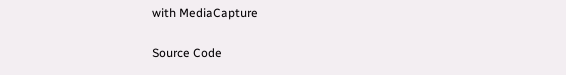with MediaCapture

Source Code